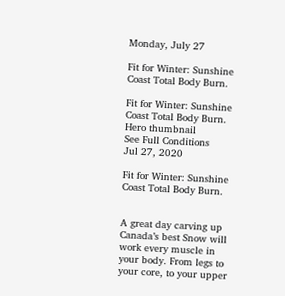Monday, July 27

Fit for Winter: Sunshine Coast Total Body Burn.

Fit for Winter: Sunshine Coast Total Body Burn. Hero thumbnail
See Full Conditions
Jul 27, 2020

Fit for Winter: Sunshine Coast Total Body Burn.


A great day carving up Canada’s best Snow will work every muscle in your body. From legs to your core, to your upper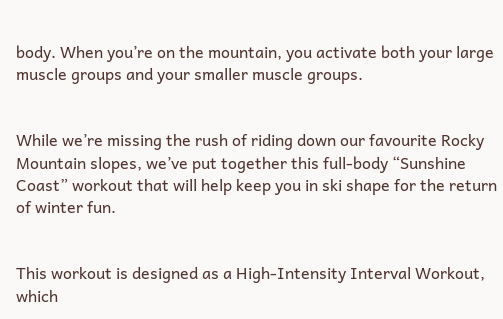body. When you’re on the mountain, you activate both your large muscle groups and your smaller muscle groups.


While we’re missing the rush of riding down our favourite Rocky Mountain slopes, we’ve put together this full-body “Sunshine Coast” workout that will help keep you in ski shape for the return of winter fun.


This workout is designed as a High-Intensity Interval Workout, which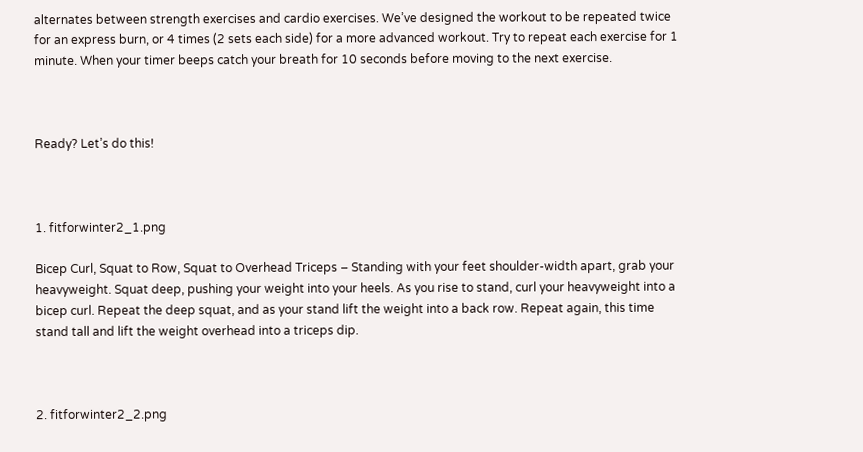alternates between strength exercises and cardio exercises. We’ve designed the workout to be repeated twice for an express burn, or 4 times (2 sets each side) for a more advanced workout. Try to repeat each exercise for 1 minute. When your timer beeps catch your breath for 10 seconds before moving to the next exercise.



Ready? Let’s do this!



1. fitforwinter2_1.png

Bicep Curl, Squat to Row, Squat to Overhead Triceps – Standing with your feet shoulder-width apart, grab your heavyweight. Squat deep, pushing your weight into your heels. As you rise to stand, curl your heavyweight into a bicep curl. Repeat the deep squat, and as your stand lift the weight into a back row. Repeat again, this time stand tall and lift the weight overhead into a triceps dip.



2. fitforwinter2_2.png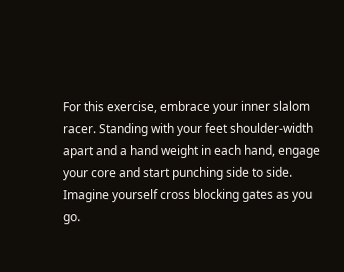For this exercise, embrace your inner slalom racer. Standing with your feet shoulder-width apart and a hand weight in each hand, engage your core and start punching side to side. Imagine yourself cross blocking gates as you go.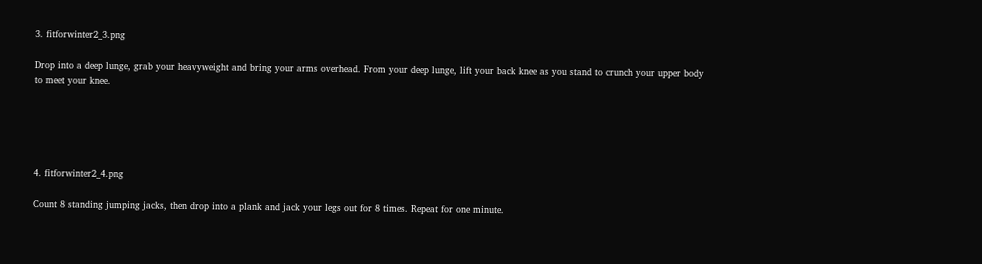3. fitforwinter2_3.png

Drop into a deep lunge, grab your heavyweight and bring your arms overhead. From your deep lunge, lift your back knee as you stand to crunch your upper body to meet your knee.





4. fitforwinter2_4.png

Count 8 standing jumping jacks, then drop into a plank and jack your legs out for 8 times. Repeat for one minute.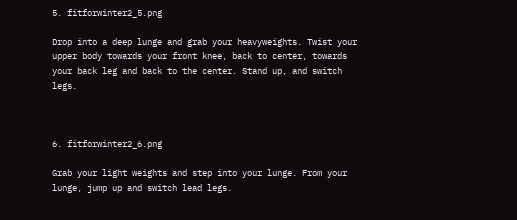5. fitforwinter2_5.png

Drop into a deep lunge and grab your heavyweights. Twist your upper body towards your front knee, back to center, towards your back leg and back to the center. Stand up, and switch legs.



6. fitforwinter2_6.png

Grab your light weights and step into your lunge. From your lunge, jump up and switch lead legs.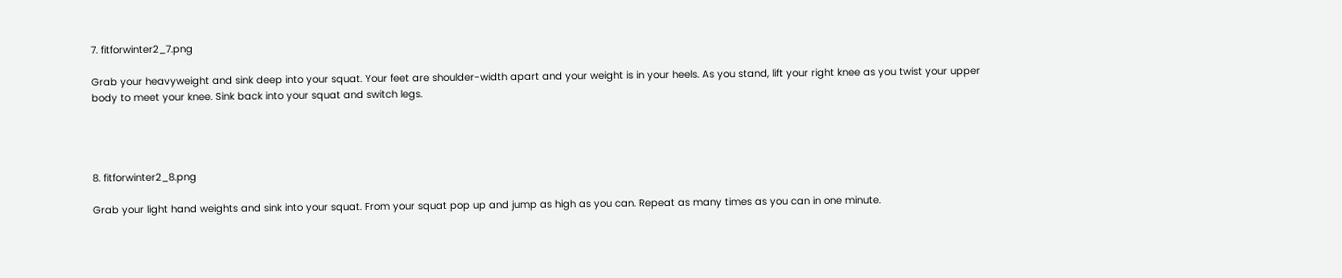7. fitforwinter2_7.png

Grab your heavyweight and sink deep into your squat. Your feet are shoulder-width apart and your weight is in your heels. As you stand, lift your right knee as you twist your upper body to meet your knee. Sink back into your squat and switch legs.




8. fitforwinter2_8.png

Grab your light hand weights and sink into your squat. From your squat pop up and jump as high as you can. Repeat as many times as you can in one minute.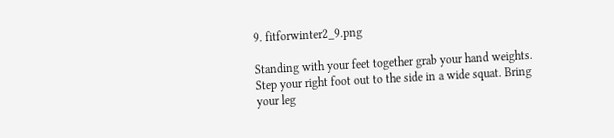9. fitforwinter2_9.png

Standing with your feet together grab your hand weights. Step your right foot out to the side in a wide squat. Bring your leg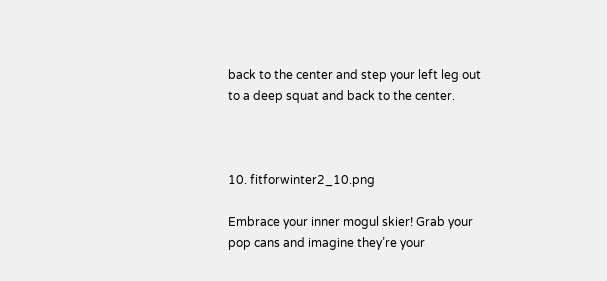back to the center and step your left leg out to a deep squat and back to the center.



10. fitforwinter2_10.png

Embrace your inner mogul skier! Grab your pop cans and imagine they’re your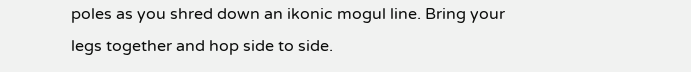poles as you shred down an ikonic mogul line. Bring your legs together and hop side to side.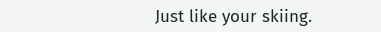Just like your skiing.